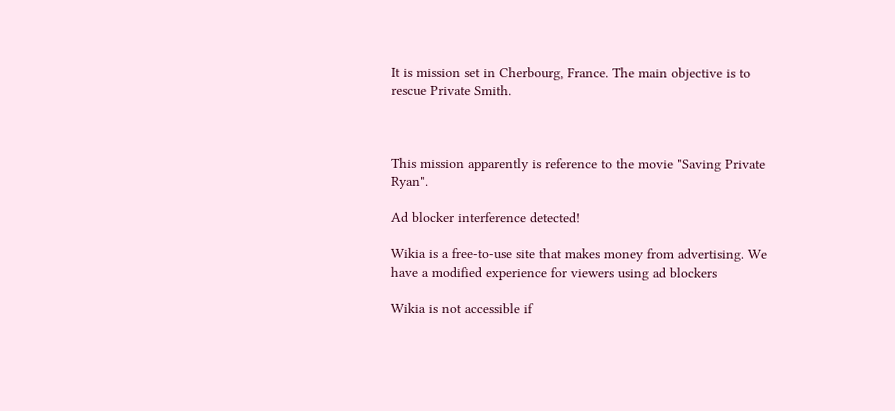It is mission set in Cherbourg, France. The main objective is to rescue Private Smith.



This mission apparently is reference to the movie "Saving Private Ryan".

Ad blocker interference detected!

Wikia is a free-to-use site that makes money from advertising. We have a modified experience for viewers using ad blockers

Wikia is not accessible if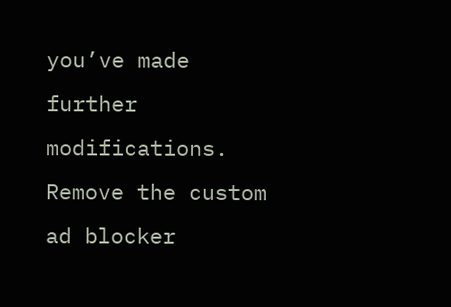you’ve made further modifications. Remove the custom ad blocker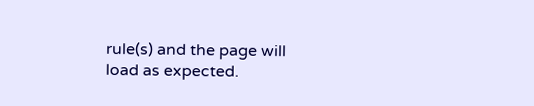rule(s) and the page will load as expected.